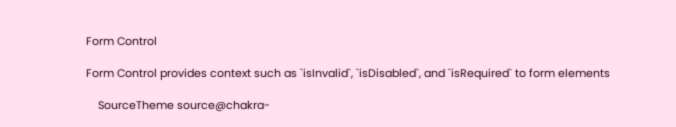Form Control

Form Control provides context such as `isInvalid`, `isDisabled`, and `isRequired` to form elements

    SourceTheme source@chakra-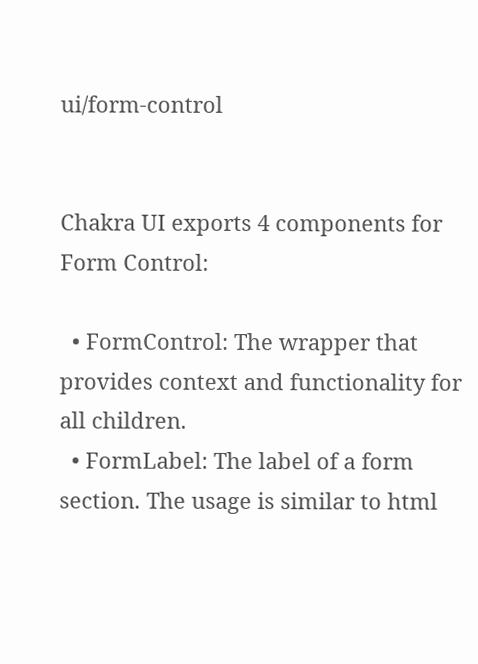ui/form-control


Chakra UI exports 4 components for Form Control:

  • FormControl: The wrapper that provides context and functionality for all children.
  • FormLabel: The label of a form section. The usage is similar to html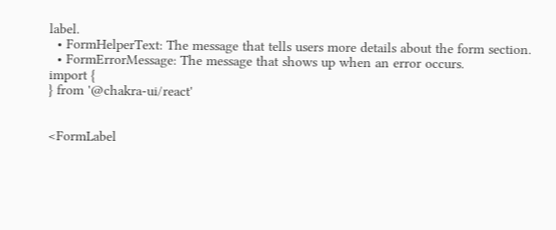label.
  • FormHelperText: The message that tells users more details about the form section.
  • FormErrorMessage: The message that shows up when an error occurs.
import {
} from '@chakra-ui/react'


<FormLabel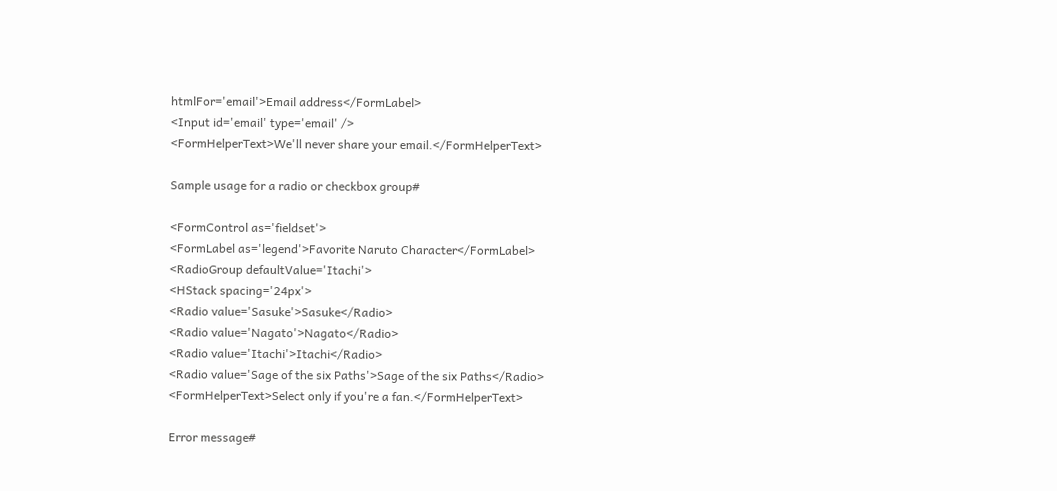htmlFor='email'>Email address</FormLabel>
<Input id='email' type='email' />
<FormHelperText>We'll never share your email.</FormHelperText>

Sample usage for a radio or checkbox group#

<FormControl as='fieldset'>
<FormLabel as='legend'>Favorite Naruto Character</FormLabel>
<RadioGroup defaultValue='Itachi'>
<HStack spacing='24px'>
<Radio value='Sasuke'>Sasuke</Radio>
<Radio value='Nagato'>Nagato</Radio>
<Radio value='Itachi'>Itachi</Radio>
<Radio value='Sage of the six Paths'>Sage of the six Paths</Radio>
<FormHelperText>Select only if you're a fan.</FormHelperText>

Error message#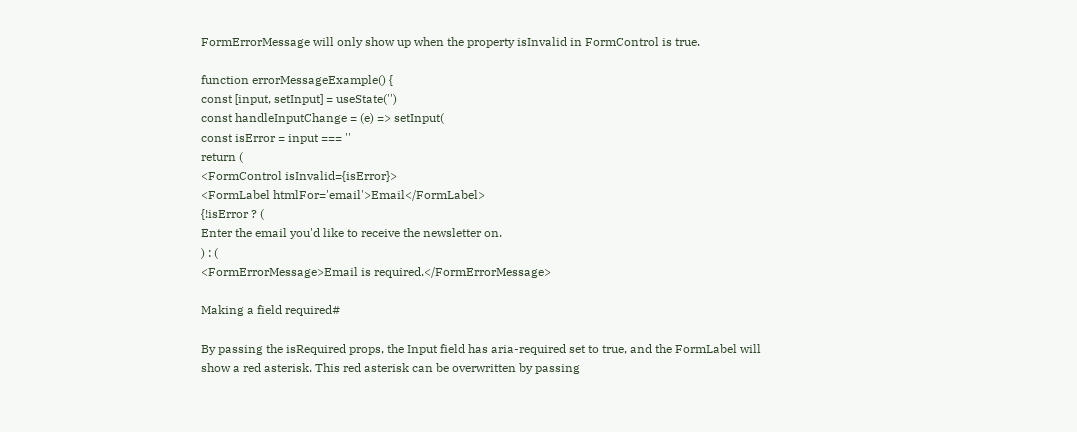FormErrorMessage will only show up when the property isInvalid in FormControl is true.

function errorMessageExample() {
const [input, setInput] = useState('')
const handleInputChange = (e) => setInput(
const isError = input === ''
return (
<FormControl isInvalid={isError}>
<FormLabel htmlFor='email'>Email</FormLabel>
{!isError ? (
Enter the email you'd like to receive the newsletter on.
) : (
<FormErrorMessage>Email is required.</FormErrorMessage>

Making a field required#

By passing the isRequired props, the Input field has aria-required set to true, and the FormLabel will show a red asterisk. This red asterisk can be overwritten by passing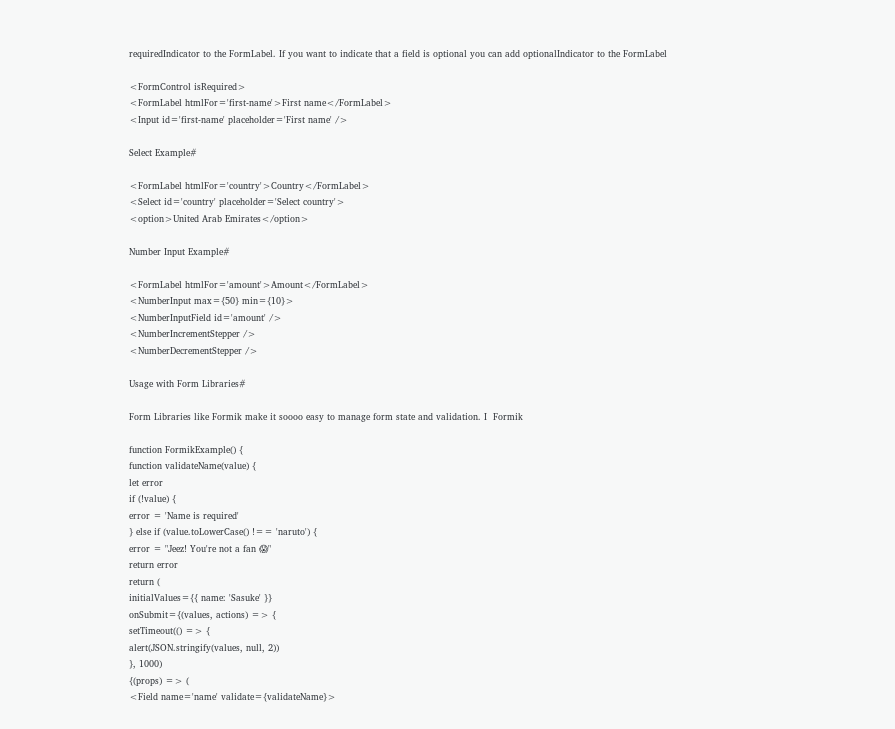requiredIndicator to the FormLabel. If you want to indicate that a field is optional you can add optionalIndicator to the FormLabel

<FormControl isRequired>
<FormLabel htmlFor='first-name'>First name</FormLabel>
<Input id='first-name' placeholder='First name' />

Select Example#

<FormLabel htmlFor='country'>Country</FormLabel>
<Select id='country' placeholder='Select country'>
<option>United Arab Emirates</option>

Number Input Example#

<FormLabel htmlFor='amount'>Amount</FormLabel>
<NumberInput max={50} min={10}>
<NumberInputField id='amount' />
<NumberIncrementStepper />
<NumberDecrementStepper />

Usage with Form Libraries#

Form Libraries like Formik make it soooo easy to manage form state and validation. I  Formik

function FormikExample() {
function validateName(value) {
let error
if (!value) {
error = 'Name is required'
} else if (value.toLowerCase() !== 'naruto') {
error = "Jeez! You're not a fan 😱"
return error
return (
initialValues={{ name: 'Sasuke' }}
onSubmit={(values, actions) => {
setTimeout(() => {
alert(JSON.stringify(values, null, 2))
}, 1000)
{(props) => (
<Field name='name' validate={validateName}>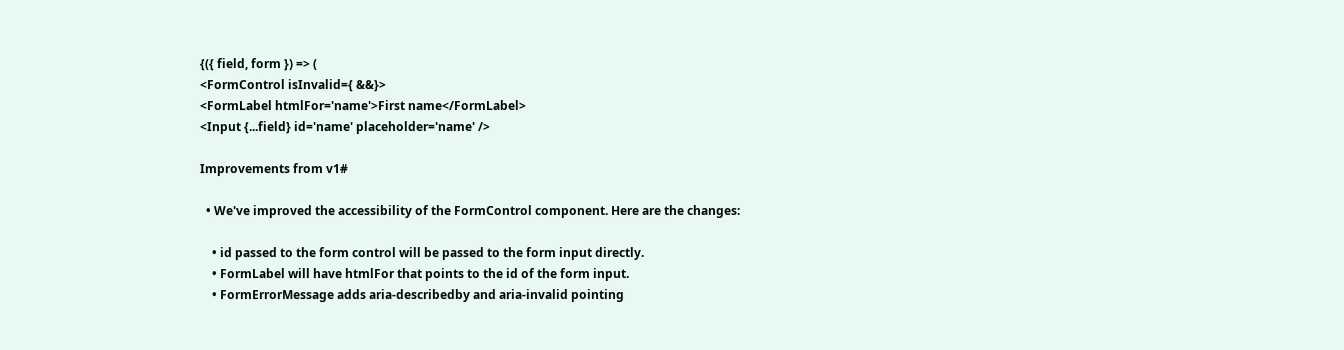{({ field, form }) => (
<FormControl isInvalid={ &&}>
<FormLabel htmlFor='name'>First name</FormLabel>
<Input {...field} id='name' placeholder='name' />

Improvements from v1#

  • We've improved the accessibility of the FormControl component. Here are the changes:

    • id passed to the form control will be passed to the form input directly.
    • FormLabel will have htmlFor that points to the id of the form input.
    • FormErrorMessage adds aria-describedby and aria-invalid pointing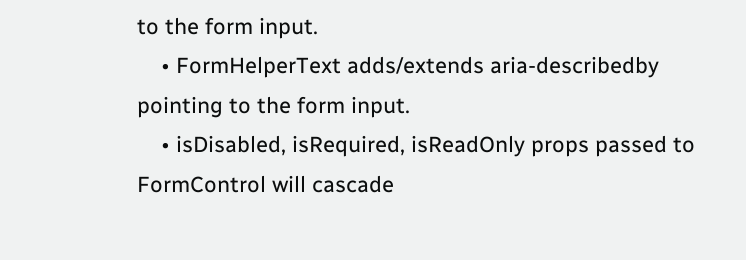to the form input.
    • FormHelperText adds/extends aria-describedby pointing to the form input.
    • isDisabled, isRequired, isReadOnly props passed to FormControl will cascade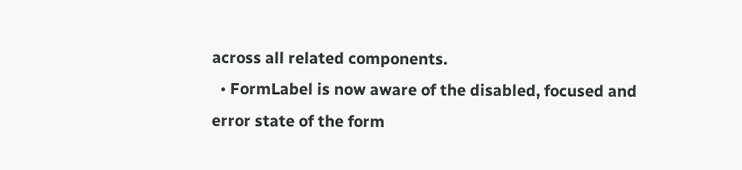across all related components.
  • FormLabel is now aware of the disabled, focused and error state of the form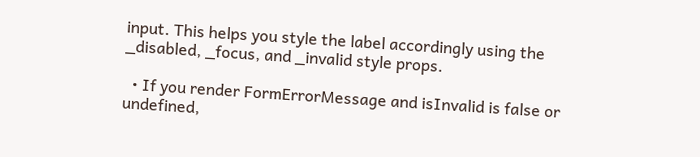input. This helps you style the label accordingly using the _disabled, _focus, and _invalid style props.

  • If you render FormErrorMessage and isInvalid is false or undefined,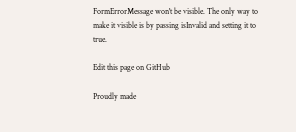FormErrorMessage won't be visible. The only way to make it visible is by passing isInvalid and setting it to true.

Edit this page on GitHub

Proudly made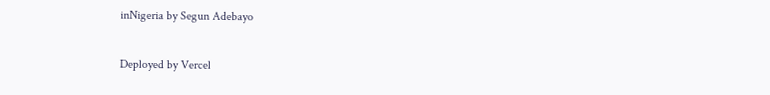inNigeria by Segun Adebayo

Deployed by Vercel